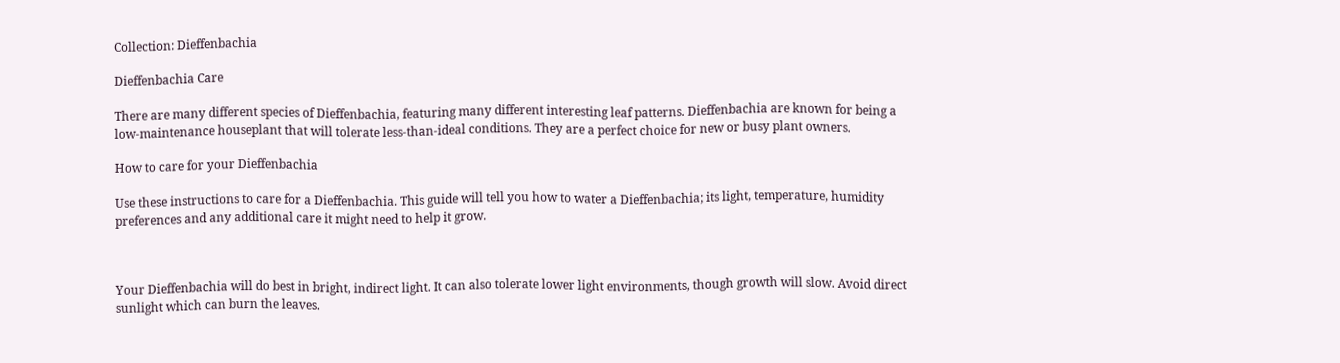Collection: Dieffenbachia

Dieffenbachia Care

There are many different species of Dieffenbachia, featuring many different interesting leaf patterns. Dieffenbachia are known for being a low-maintenance houseplant that will tolerate less-than-ideal conditions. They are a perfect choice for new or busy plant owners.

How to care for your Dieffenbachia

Use these instructions to care for a Dieffenbachia. This guide will tell you how to water a Dieffenbachia; its light, temperature, humidity preferences and any additional care it might need to help it grow.



Your Dieffenbachia will do best in bright, indirect light. It can also tolerate lower light environments, though growth will slow. Avoid direct sunlight which can burn the leaves.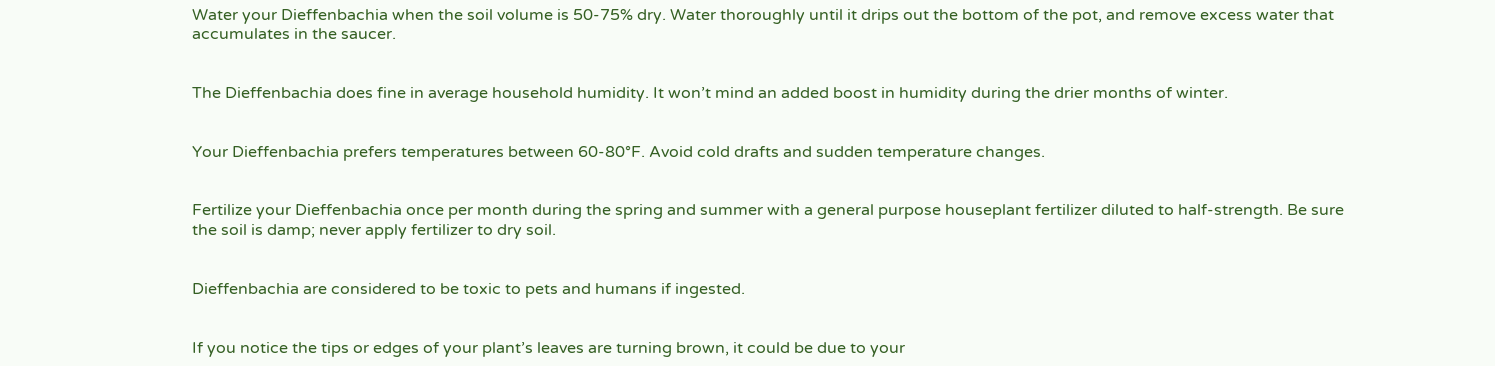Water your Dieffenbachia when the soil volume is 50-75% dry. Water thoroughly until it drips out the bottom of the pot, and remove excess water that accumulates in the saucer.


The Dieffenbachia does fine in average household humidity. It won’t mind an added boost in humidity during the drier months of winter.


Your Dieffenbachia prefers temperatures between 60-80°F. Avoid cold drafts and sudden temperature changes.


Fertilize your Dieffenbachia once per month during the spring and summer with a general purpose houseplant fertilizer diluted to half-strength. Be sure the soil is damp; never apply fertilizer to dry soil.


Dieffenbachia are considered to be toxic to pets and humans if ingested.


If you notice the tips or edges of your plant’s leaves are turning brown, it could be due to your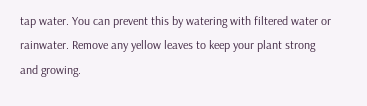tap water. You can prevent this by watering with filtered water or rainwater. Remove any yellow leaves to keep your plant strong and growing.